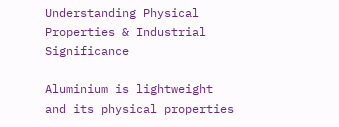Understanding Physical Properties & Industrial Significance

Aluminium is lightweight and its physical properties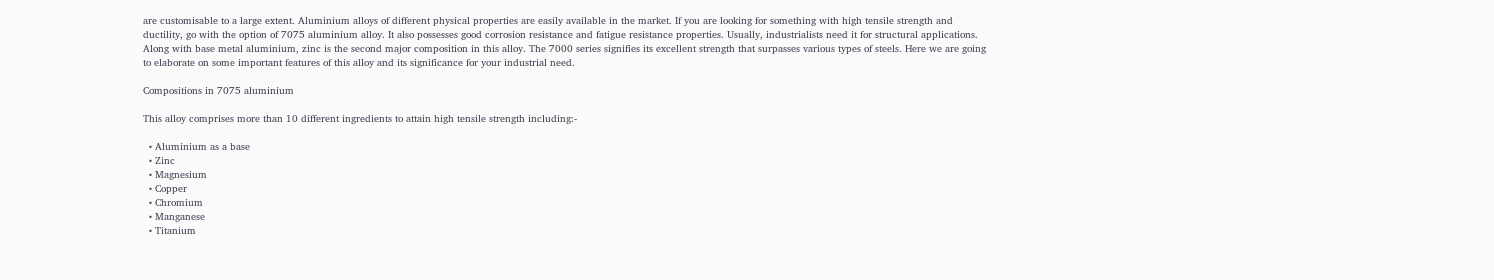are customisable to a large extent. Aluminium alloys of different physical properties are easily available in the market. If you are looking for something with high tensile strength and ductility, go with the option of 7075 aluminium alloy. It also possesses good corrosion resistance and fatigue resistance properties. Usually, industrialists need it for structural applications. Along with base metal aluminium, zinc is the second major composition in this alloy. The 7000 series signifies its excellent strength that surpasses various types of steels. Here we are going to elaborate on some important features of this alloy and its significance for your industrial need.

Compositions in 7075 aluminium

This alloy comprises more than 10 different ingredients to attain high tensile strength including:-

  • Aluminium as a base
  • Zinc
  • Magnesium
  • Copper
  • Chromium
  • Manganese
  • Titanium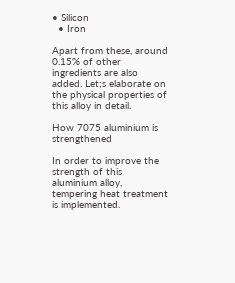• Silicon
  • Iron

Apart from these, around 0.15% of other ingredients are also added. Let;s elaborate on the physical properties of this alloy in detail.

How 7075 aluminium is strengthened

In order to improve the strength of this aluminium alloy, tempering heat treatment is implemented.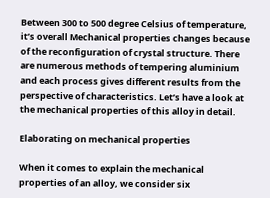Between 300 to 500 degree Celsius of temperature, it’s overall Mechanical properties changes because of the reconfiguration of crystal structure. There are numerous methods of tempering aluminium and each process gives different results from the perspective of characteristics. Let’s have a look at the mechanical properties of this alloy in detail.

Elaborating on mechanical properties

When it comes to explain the mechanical properties of an alloy, we consider six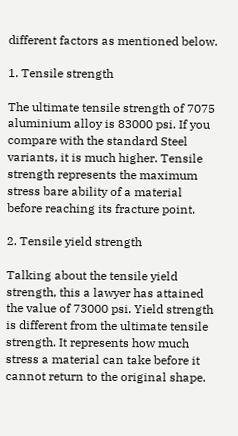different factors as mentioned below.

1. Tensile strength

The ultimate tensile strength of 7075 aluminium alloy is 83000 psi. If you compare with the standard Steel variants, it is much higher. Tensile strength represents the maximum stress bare ability of a material before reaching its fracture point.

2. Tensile yield strength

Talking about the tensile yield strength, this a lawyer has attained the value of 73000 psi. Yield strength is different from the ultimate tensile strength. It represents how much stress a material can take before it cannot return to the original shape.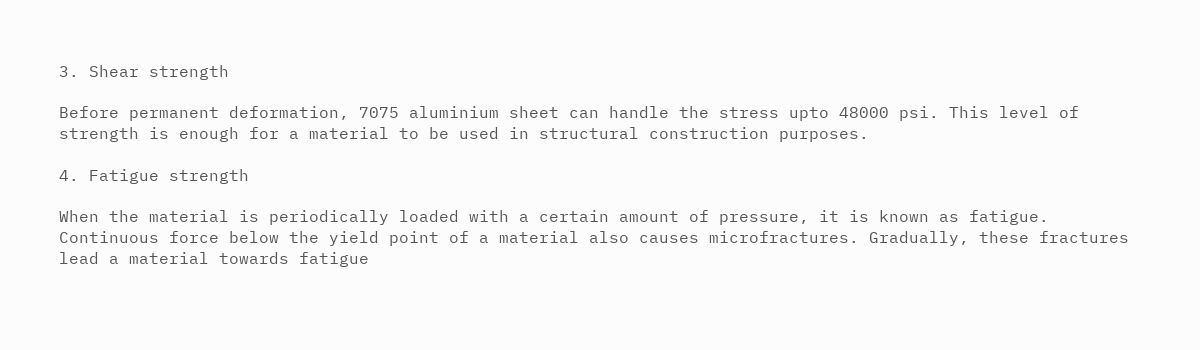3. Shear strength

Before permanent deformation, 7075 aluminium sheet can handle the stress upto 48000 psi. This level of strength is enough for a material to be used in structural construction purposes.

4. Fatigue strength

When the material is periodically loaded with a certain amount of pressure, it is known as fatigue. Continuous force below the yield point of a material also causes microfractures. Gradually, these fractures lead a material towards fatigue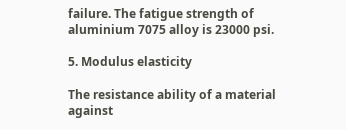failure. The fatigue strength of aluminium 7075 alloy is 23000 psi.

5. Modulus elasticity

The resistance ability of a material against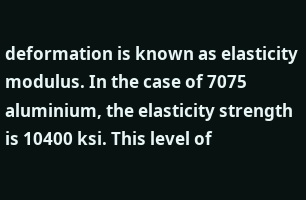deformation is known as elasticity modulus. In the case of 7075 aluminium, the elasticity strength is 10400 ksi. This level of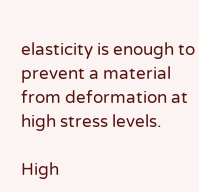elasticity is enough to prevent a material from deformation at high stress levels.

High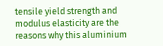tensile yield strength and modulus elasticity are the reasons why this aluminium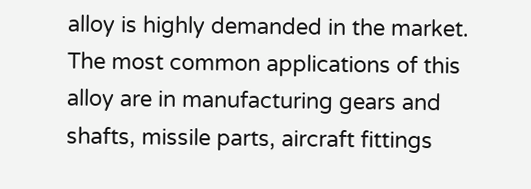alloy is highly demanded in the market. The most common applications of this alloy are in manufacturing gears and shafts, missile parts, aircraft fittings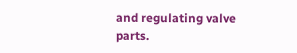and regulating valve parts.